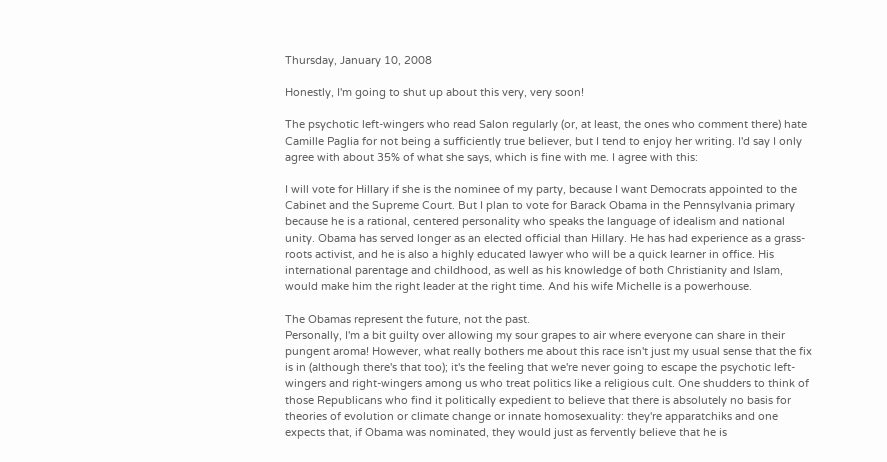Thursday, January 10, 2008

Honestly, I'm going to shut up about this very, very soon!

The psychotic left-wingers who read Salon regularly (or, at least, the ones who comment there) hate Camille Paglia for not being a sufficiently true believer, but I tend to enjoy her writing. I'd say I only agree with about 35% of what she says, which is fine with me. I agree with this:

I will vote for Hillary if she is the nominee of my party, because I want Democrats appointed to the Cabinet and the Supreme Court. But I plan to vote for Barack Obama in the Pennsylvania primary because he is a rational, centered personality who speaks the language of idealism and national unity. Obama has served longer as an elected official than Hillary. He has had experience as a grass-roots activist, and he is also a highly educated lawyer who will be a quick learner in office. His international parentage and childhood, as well as his knowledge of both Christianity and Islam, would make him the right leader at the right time. And his wife Michelle is a powerhouse.

The Obamas represent the future, not the past.
Personally, I'm a bit guilty over allowing my sour grapes to air where everyone can share in their pungent aroma! However, what really bothers me about this race isn't just my usual sense that the fix is in (although there's that too); it's the feeling that we're never going to escape the psychotic left-wingers and right-wingers among us who treat politics like a religious cult. One shudders to think of those Republicans who find it politically expedient to believe that there is absolutely no basis for theories of evolution or climate change or innate homosexuality: they're apparatchiks and one expects that, if Obama was nominated, they would just as fervently believe that he is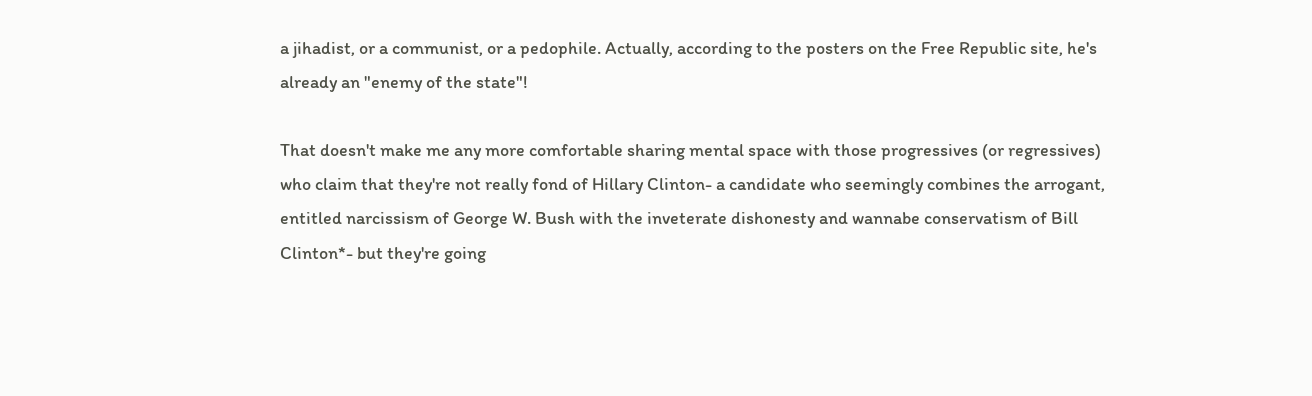a jihadist, or a communist, or a pedophile. Actually, according to the posters on the Free Republic site, he's already an "enemy of the state"!

That doesn't make me any more comfortable sharing mental space with those progressives (or regressives) who claim that they're not really fond of Hillary Clinton- a candidate who seemingly combines the arrogant, entitled narcissism of George W. Bush with the inveterate dishonesty and wannabe conservatism of Bill Clinton*- but they're going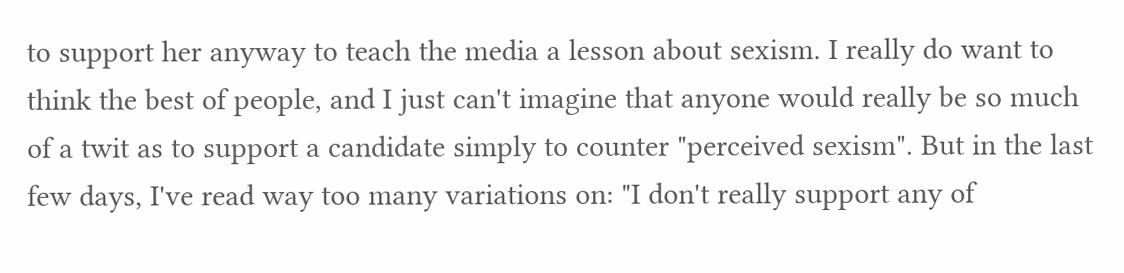to support her anyway to teach the media a lesson about sexism. I really do want to think the best of people, and I just can't imagine that anyone would really be so much of a twit as to support a candidate simply to counter "perceived sexism". But in the last few days, I've read way too many variations on: "I don't really support any of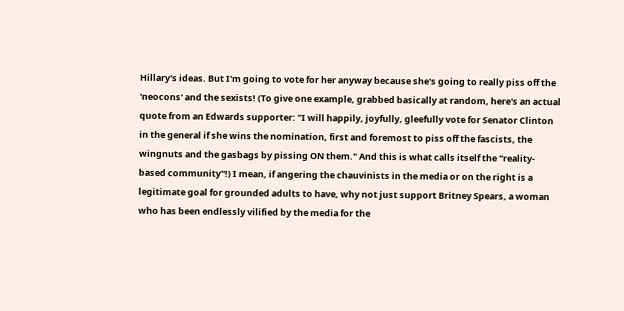Hillary's ideas. But I'm going to vote for her anyway because she's going to really piss off the 'neocons' and the sexists! (To give one example, grabbed basically at random, here's an actual quote from an Edwards supporter: "I will happily, joyfully, gleefully vote for Senator Clinton in the general if she wins the nomination, first and foremost to piss off the fascists, the wingnuts and the gasbags by pissing ON them." And this is what calls itself the "reality-based community"!) I mean, if angering the chauvinists in the media or on the right is a legitimate goal for grounded adults to have, why not just support Britney Spears, a woman who has been endlessly vilified by the media for the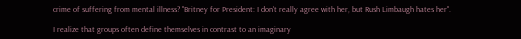crime of suffering from mental illness? "Britney for President: I don't really agree with her, but Rush Limbaugh hates her".

I realize that groups often define themselves in contrast to an imaginary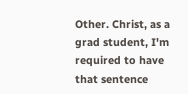Other. Christ, as a grad student, I'm required to have that sentence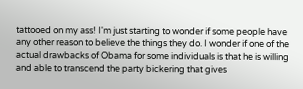tattooed on my ass! I'm just starting to wonder if some people have any other reason to believe the things they do. I wonder if one of the actual drawbacks of Obama for some individuals is that he is willing and able to transcend the party bickering that gives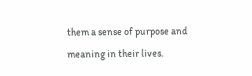them a sense of purpose and meaning in their lives.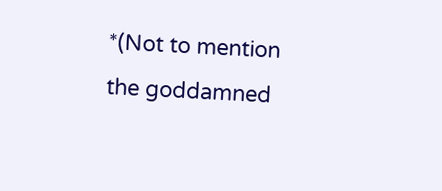*(Not to mention the goddamned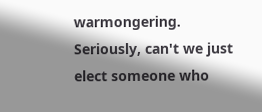warmongering. Seriously, can't we just elect someone who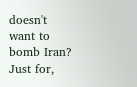doesn't want to bomb Iran? Just for,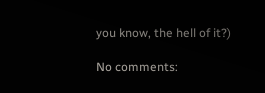you know, the hell of it?)

No comments: